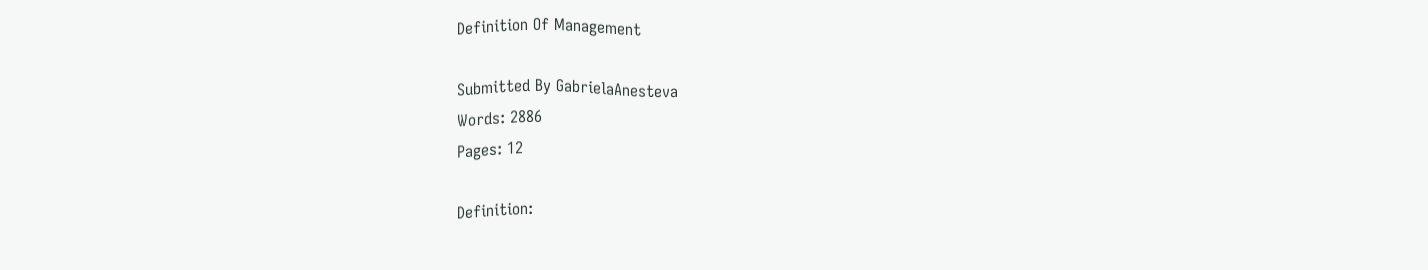Definition Of Management

Submitted By GabrielaAnesteva
Words: 2886
Pages: 12

Definition: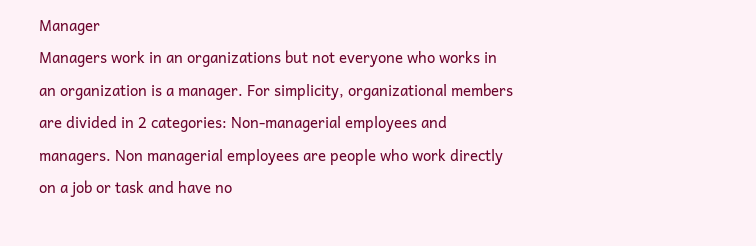Manager
Managers work in an organizations but not everyone who works in an organization is a manager. For simplicity, organizational members are divided in 2 categories: Non-managerial employees and managers. Non managerial employees are people who work directly on a job or task and have no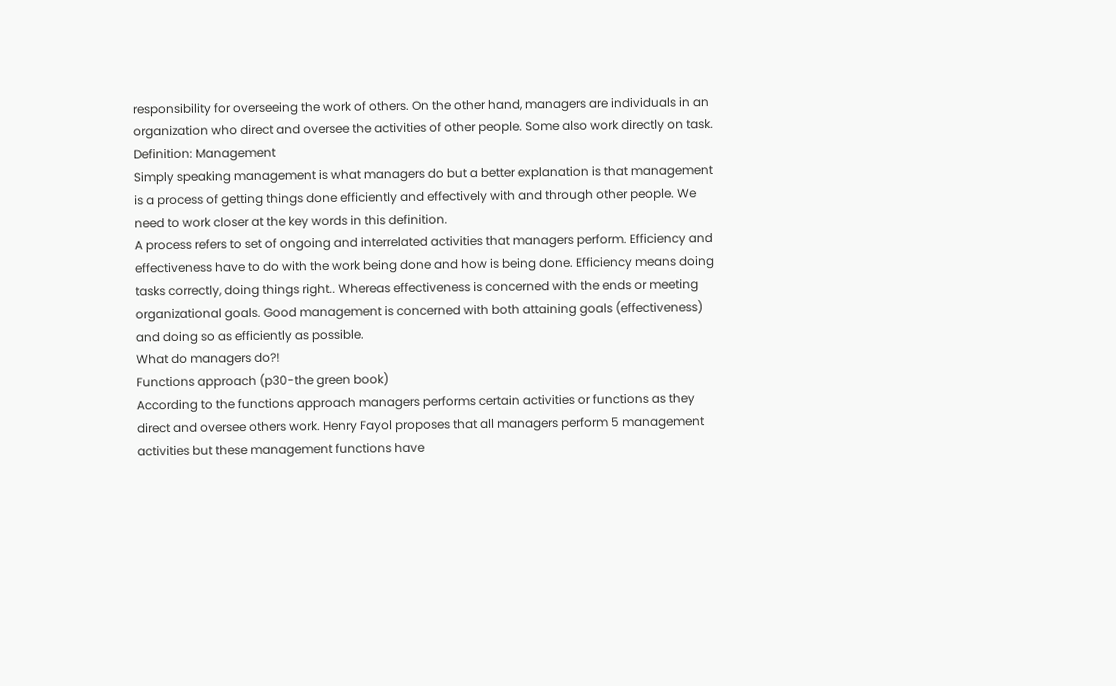responsibility for overseeing the work of others. On the other hand, managers are individuals in an organization who direct and oversee the activities of other people. Some also work directly on task.
Definition: Management
Simply speaking management is what managers do but a better explanation is that management is a process of getting things done efficiently and effectively with and through other people. We need to work closer at the key words in this definition.
A process refers to set of ongoing and interrelated activities that managers perform. Efficiency and effectiveness have to do with the work being done and how is being done. Efficiency means doing tasks correctly, doing things right.. Whereas effectiveness is concerned with the ends or meeting organizational goals. Good management is concerned with both attaining goals (effectiveness) and doing so as efficiently as possible.
What do managers do?!
Functions approach (p30-the green book)
According to the functions approach managers performs certain activities or functions as they direct and oversee others work. Henry Fayol proposes that all managers perform 5 management activities but these management functions have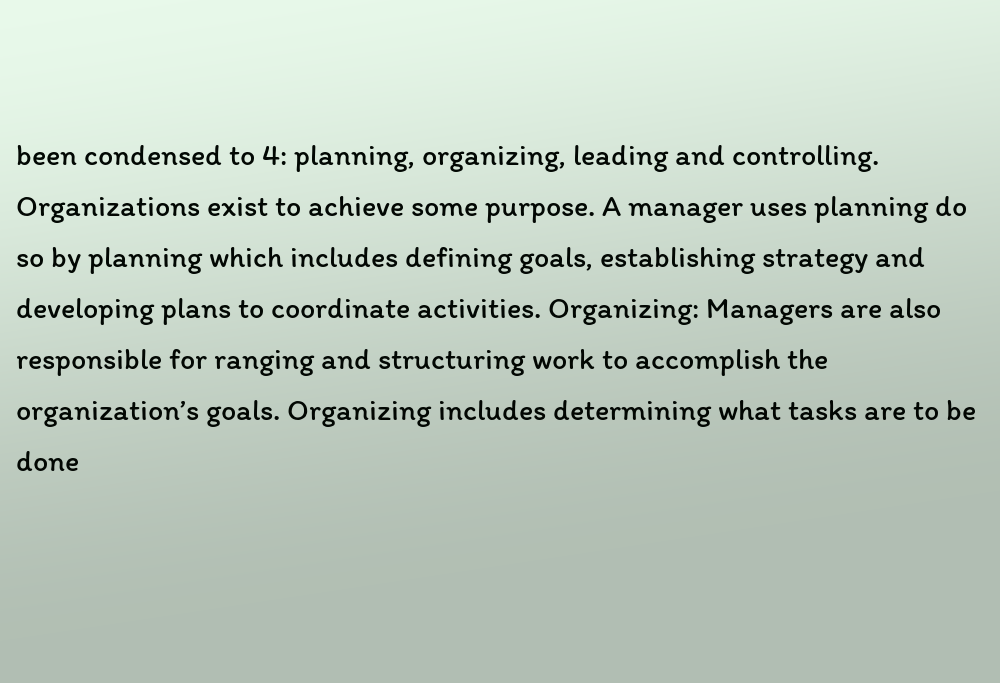been condensed to 4: planning, organizing, leading and controlling.
Organizations exist to achieve some purpose. A manager uses planning do so by planning which includes defining goals, establishing strategy and developing plans to coordinate activities. Organizing: Managers are also responsible for ranging and structuring work to accomplish the organization’s goals. Organizing includes determining what tasks are to be done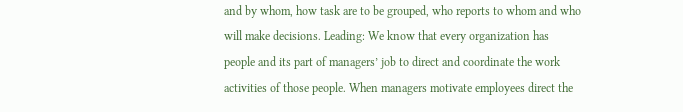and by whom, how task are to be grouped, who reports to whom and who will make decisions. Leading: We know that every organization has people and its part of managers’ job to direct and coordinate the work activities of those people. When managers motivate employees direct the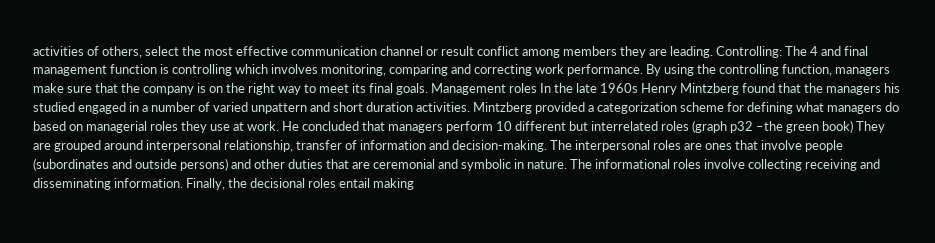activities of others, select the most effective communication channel or result conflict among members they are leading. Controlling: The 4 and final management function is controlling which involves monitoring, comparing and correcting work performance. By using the controlling function, managers make sure that the company is on the right way to meet its final goals. Management roles In the late 1960s Henry Mintzberg found that the managers his studied engaged in a number of varied unpattern and short duration activities. Mintzberg provided a categorization scheme for defining what managers do based on managerial roles they use at work. He concluded that managers perform 10 different but interrelated roles (graph p32 –the green book) They are grouped around interpersonal relationship, transfer of information and decision-making. The interpersonal roles are ones that involve people (subordinates and outside persons) and other duties that are ceremonial and symbolic in nature. The informational roles involve collecting receiving and disseminating information. Finally, the decisional roles entail making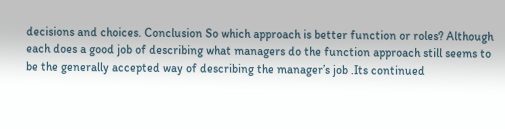decisions and choices. Conclusion So which approach is better function or roles? Although each does a good job of describing what managers do the function approach still seems to be the generally accepted way of describing the manager’s job .Its continued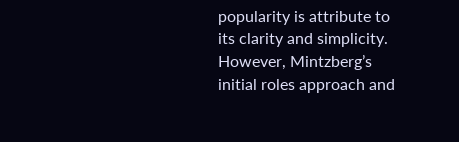popularity is attribute to its clarity and simplicity. However, Mintzberg’s initial roles approach and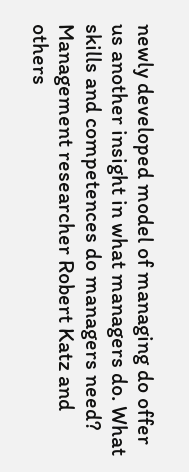newly developed model of managing do offer us another insight in what managers do. What skills and competences do managers need? Management researcher Robert Katz and others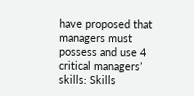have proposed that managers must possess and use 4 critical managers’ skills: Skills